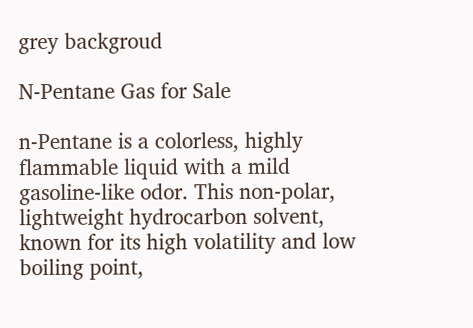grey backgroud

N-Pentane Gas for Sale

n-Pentane is a colorless, highly flammable liquid with a mild gasoline-like odor. This non-polar, lightweight hydrocarbon solvent, known for its high volatility and low boiling point,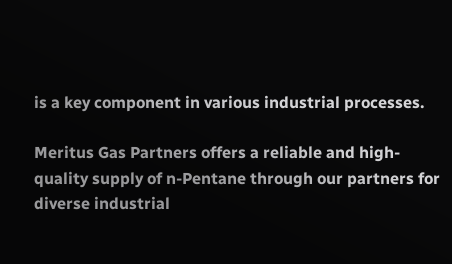is a key component in various industrial processes.

Meritus Gas Partners offers a reliable and high-quality supply of n-Pentane through our partners for diverse industrial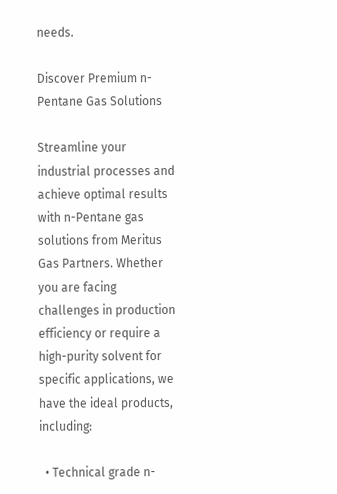needs.

Discover Premium n-Pentane Gas Solutions

Streamline your industrial processes and achieve optimal results with n-Pentane gas solutions from Meritus Gas Partners. Whether you are facing challenges in production efficiency or require a high-purity solvent for specific applications, we have the ideal products, including:

  • Technical grade n-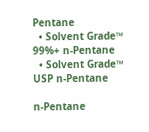Pentane
  • Solvent Grade™ 99%+ n-Pentane
  • Solvent Grade™ USP n-Pentane

n-Pentane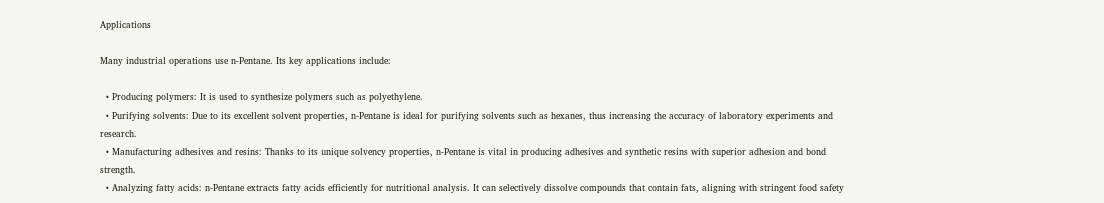Applications

Many industrial operations use n-Pentane. Its key applications include:

  • Producing polymers: It is used to synthesize polymers such as polyethylene.
  • Purifying solvents: Due to its excellent solvent properties, n-Pentane is ideal for purifying solvents such as hexanes, thus increasing the accuracy of laboratory experiments and research.
  • Manufacturing adhesives and resins: Thanks to its unique solvency properties, n-Pentane is vital in producing adhesives and synthetic resins with superior adhesion and bond strength.
  • Analyzing fatty acids: n-Pentane extracts fatty acids efficiently for nutritional analysis. It can selectively dissolve compounds that contain fats, aligning with stringent food safety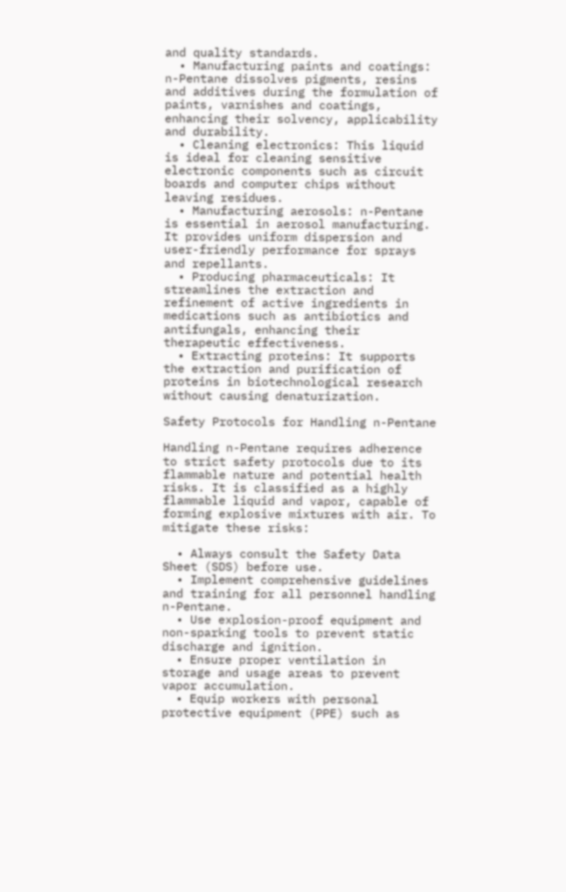and quality standards.
  • Manufacturing paints and coatings: n-Pentane dissolves pigments, resins and additives during the formulation of paints, varnishes and coatings, enhancing their solvency, applicability and durability.
  • Cleaning electronics: This liquid is ideal for cleaning sensitive electronic components such as circuit boards and computer chips without leaving residues.
  • Manufacturing aerosols: n-Pentane is essential in aerosol manufacturing. It provides uniform dispersion and user-friendly performance for sprays and repellants.
  • Producing pharmaceuticals: It streamlines the extraction and refinement of active ingredients in medications such as antibiotics and antifungals, enhancing their therapeutic effectiveness.
  • Extracting proteins: It supports the extraction and purification of proteins in biotechnological research without causing denaturization.

Safety Protocols for Handling n-Pentane

Handling n-Pentane requires adherence to strict safety protocols due to its flammable nature and potential health risks. It is classified as a highly flammable liquid and vapor, capable of forming explosive mixtures with air. To mitigate these risks:

  • Always consult the Safety Data Sheet (SDS) before use.
  • Implement comprehensive guidelines and training for all personnel handling n-Pentane.
  • Use explosion-proof equipment and non-sparking tools to prevent static discharge and ignition.
  • Ensure proper ventilation in storage and usage areas to prevent vapor accumulation.
  • Equip workers with personal protective equipment (PPE) such as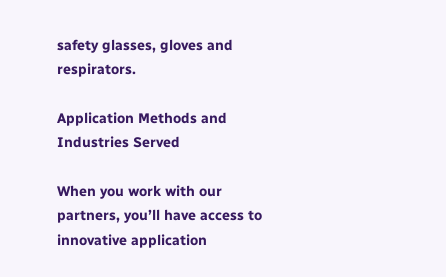safety glasses, gloves and respirators.

Application Methods and Industries Served

When you work with our partners, you’ll have access to innovative application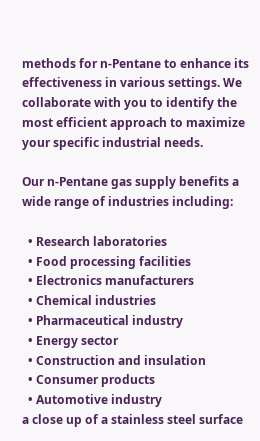methods for n-Pentane to enhance its effectiveness in various settings. We collaborate with you to identify the most efficient approach to maximize your specific industrial needs.

Our n-Pentane gas supply benefits a wide range of industries including:

  • Research laboratories
  • Food processing facilities
  • Electronics manufacturers
  • Chemical industries
  • Pharmaceutical industry
  • Energy sector
  • Construction and insulation
  • Consumer products
  • Automotive industry
a close up of a stainless steel surface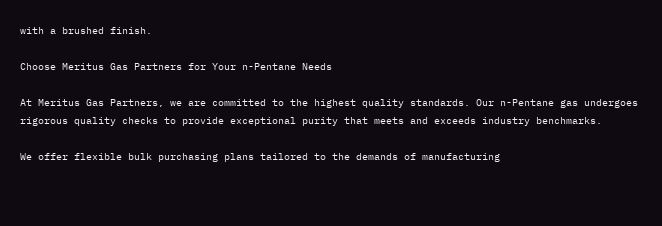with a brushed finish.

Choose Meritus Gas Partners for Your n-Pentane Needs

At Meritus Gas Partners, we are committed to the highest quality standards. Our n-Pentane gas undergoes rigorous quality checks to provide exceptional purity that meets and exceeds industry benchmarks.

We offer flexible bulk purchasing plans tailored to the demands of manufacturing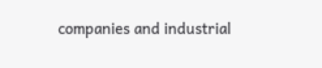companies and industrial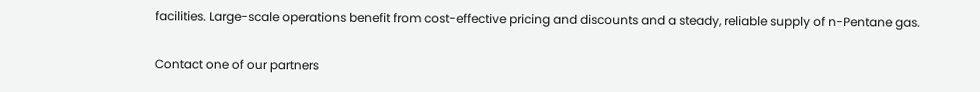facilities. Large-scale operations benefit from cost-effective pricing and discounts and a steady, reliable supply of n-Pentane gas.

Contact one of our partners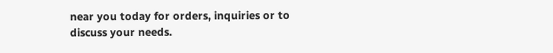near you today for orders, inquiries or to discuss your needs.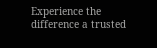Experience the difference a trusted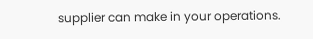supplier can make in your operations.